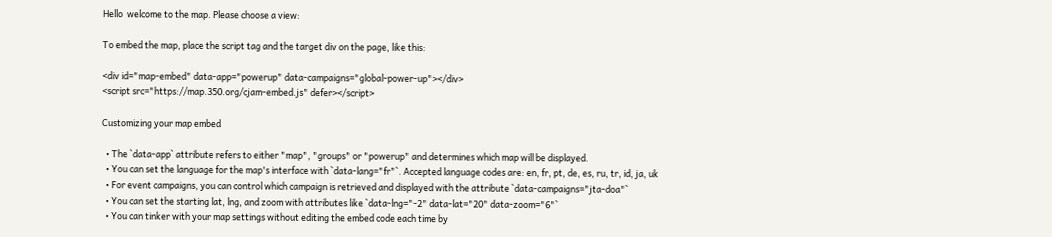Hello  welcome to the map. Please choose a view:

To embed the map, place the script tag and the target div on the page, like this:

<div id="map-embed" data-app="powerup" data-campaigns="global-power-up"></div>
<script src="https://map.350.org/cjam-embed.js" defer></script>

Customizing your map embed

  • The `data-app` attribute refers to either "map", "groups" or "powerup" and determines which map will be displayed.
  • You can set the language for the map's interface with `data-lang="fr"`. Accepted language codes are: en, fr, pt, de, es, ru, tr, id, ja, uk
  • For event campaigns, you can control which campaign is retrieved and displayed with the attribute `data-campaigns="jta-doa"`
  • You can set the starting lat, lng, and zoom with attributes like `data-lng="-2" data-lat="20" data-zoom="6"`
  • You can tinker with your map settings without editing the embed code each time by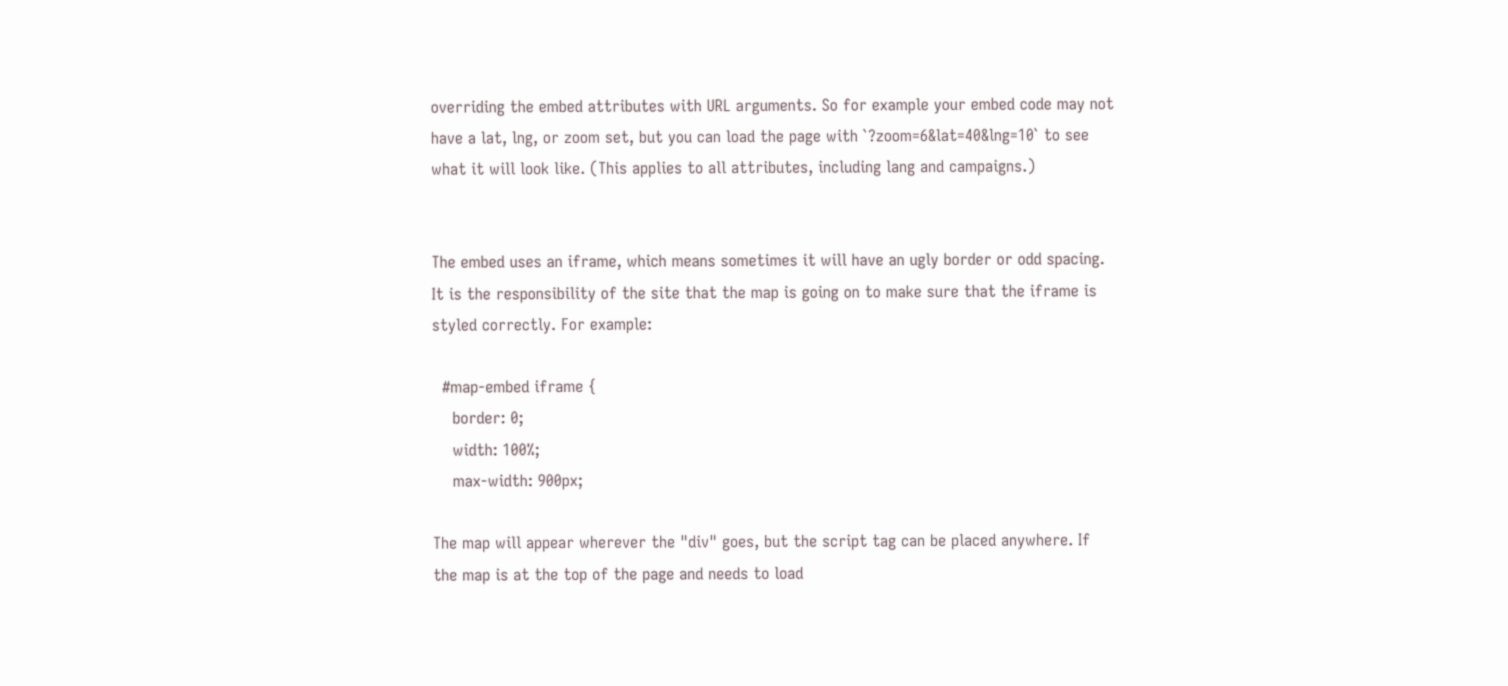overriding the embed attributes with URL arguments. So for example your embed code may not have a lat, lng, or zoom set, but you can load the page with `?zoom=6&lat=40&lng=10` to see what it will look like. (This applies to all attributes, including lang and campaigns.)


The embed uses an iframe, which means sometimes it will have an ugly border or odd spacing. It is the responsibility of the site that the map is going on to make sure that the iframe is styled correctly. For example:

  #map-embed iframe {
    border: 0;
    width: 100%;
    max-width: 900px;

The map will appear wherever the "div" goes, but the script tag can be placed anywhere. If the map is at the top of the page and needs to load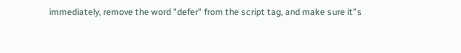immediately, remove the word "defer" from the script tag, and make sure it"s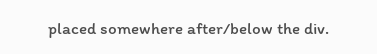placed somewhere after/below the div.